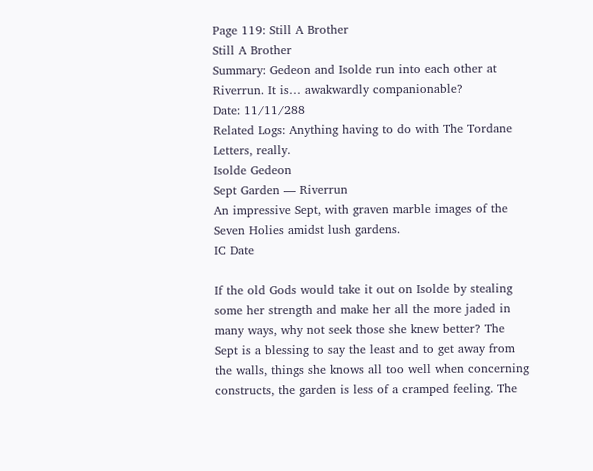Page 119: Still A Brother
Still A Brother
Summary: Gedeon and Isolde run into each other at Riverrun. It is… awakwardly companionable?
Date: 11/11/288
Related Logs: Anything having to do with The Tordane Letters, really.
Isolde Gedeon
Sept Garden — Riverrun
An impressive Sept, with graven marble images of the Seven Holies amidst lush gardens.
IC Date

If the old Gods would take it out on Isolde by stealing some her strength and make her all the more jaded in many ways, why not seek those she knew better? The Sept is a blessing to say the least and to get away from the walls, things she knows all too well when concerning constructs, the garden is less of a cramped feeling. The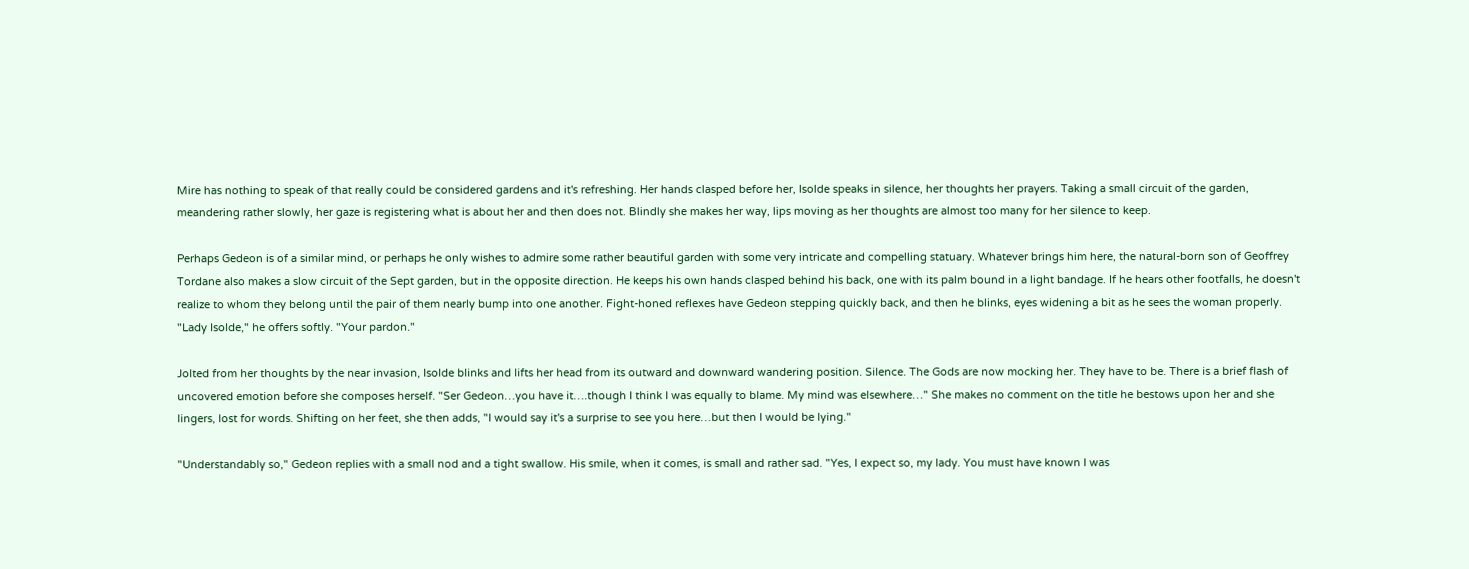Mire has nothing to speak of that really could be considered gardens and it's refreshing. Her hands clasped before her, Isolde speaks in silence, her thoughts her prayers. Taking a small circuit of the garden, meandering rather slowly, her gaze is registering what is about her and then does not. Blindly she makes her way, lips moving as her thoughts are almost too many for her silence to keep.

Perhaps Gedeon is of a similar mind, or perhaps he only wishes to admire some rather beautiful garden with some very intricate and compelling statuary. Whatever brings him here, the natural-born son of Geoffrey Tordane also makes a slow circuit of the Sept garden, but in the opposite direction. He keeps his own hands clasped behind his back, one with its palm bound in a light bandage. If he hears other footfalls, he doesn't realize to whom they belong until the pair of them nearly bump into one another. Fight-honed reflexes have Gedeon stepping quickly back, and then he blinks, eyes widening a bit as he sees the woman properly. "Lady Isolde," he offers softly. "Your pardon."

Jolted from her thoughts by the near invasion, Isolde blinks and lifts her head from its outward and downward wandering position. Silence. The Gods are now mocking her. They have to be. There is a brief flash of uncovered emotion before she composes herself. "Ser Gedeon…you have it….though I think I was equally to blame. My mind was elsewhere…" She makes no comment on the title he bestows upon her and she lingers, lost for words. Shifting on her feet, she then adds, "I would say it's a surprise to see you here…but then I would be lying."

"Understandably so," Gedeon replies with a small nod and a tight swallow. His smile, when it comes, is small and rather sad. "Yes, I expect so, my lady. You must have known I was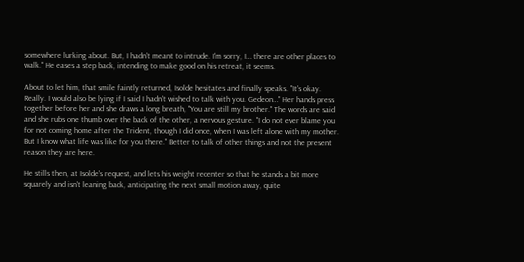somewhere lurking about. But, I hadn't meant to intrude. I'm sorry, I… there are other places to walk." He eases a step back, intending to make good on his retreat, it seems.

About to let him, that smile faintly returned, Isolde hesitates and finally speaks. "It's okay. Really. I would also be lying if I said I hadn't wished to talk with you. Gedeon…" Her hands press together before her and she draws a long breath, "You are still my brother." The words are said and she rubs one thumb over the back of the other, a nervous gesture. "I do not ever blame you for not coming home after the Trident, though I did once, when I was left alone with my mother. But I know what life was like for you there." Better to talk of other things and not the present reason they are here.

He stills then, at Isolde's request, and lets his weight recenter so that he stands a bit more squarely and isn't leaning back, anticipating the next small motion away, quite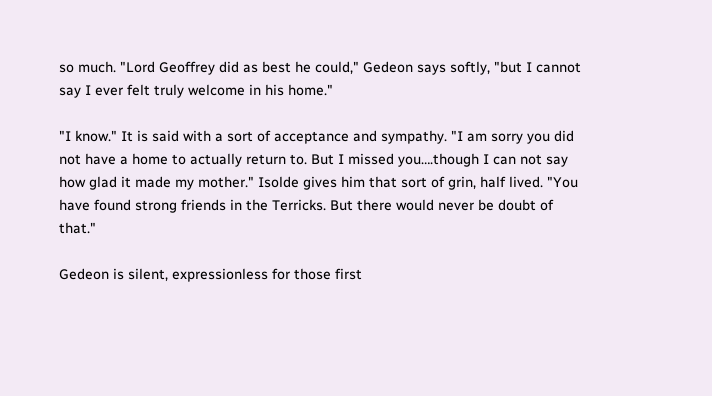so much. "Lord Geoffrey did as best he could," Gedeon says softly, "but I cannot say I ever felt truly welcome in his home."

"I know." It is said with a sort of acceptance and sympathy. "I am sorry you did not have a home to actually return to. But I missed you….though I can not say how glad it made my mother." Isolde gives him that sort of grin, half lived. "You have found strong friends in the Terricks. But there would never be doubt of that."

Gedeon is silent, expressionless for those first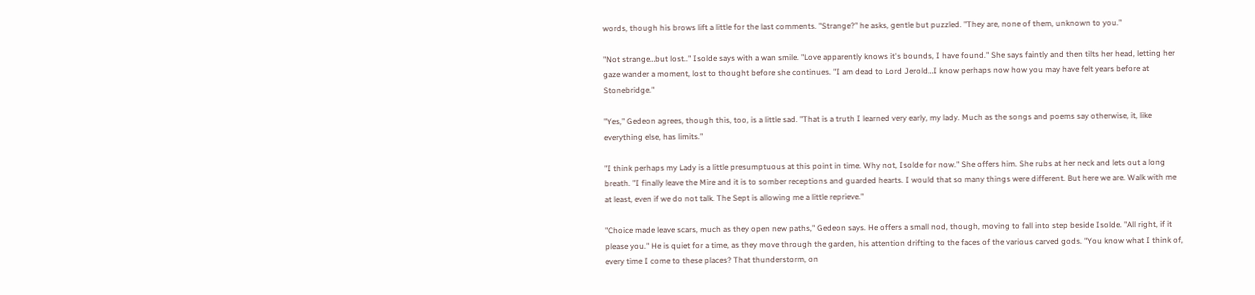words, though his brows lift a little for the last comments. "Strange?" he asks, gentle but puzzled. "They are, none of them, unknown to you."

"Not strange…but lost.." Isolde says with a wan smile. "Love apparently knows it's bounds, I have found." She says faintly and then tilts her head, letting her gaze wander a moment, lost to thought before she continues. "I am dead to Lord Jerold…I know perhaps now how you may have felt years before at Stonebridge."

"Yes," Gedeon agrees, though this, too, is a little sad. "That is a truth I learned very early, my lady. Much as the songs and poems say otherwise, it, like everything else, has limits."

"I think perhaps my Lady is a little presumptuous at this point in time. Why not, Isolde for now." She offers him. She rubs at her neck and lets out a long breath. "I finally leave the Mire and it is to somber receptions and guarded hearts. I would that so many things were different. But here we are. Walk with me at least, even if we do not talk. The Sept is allowing me a little reprieve."

"Choice made leave scars, much as they open new paths," Gedeon says. He offers a small nod, though, moving to fall into step beside Isolde. "All right, if it please you." He is quiet for a time, as they move through the garden, his attention drifting to the faces of the various carved gods. "You know what I think of, every time I come to these places? That thunderstorm, on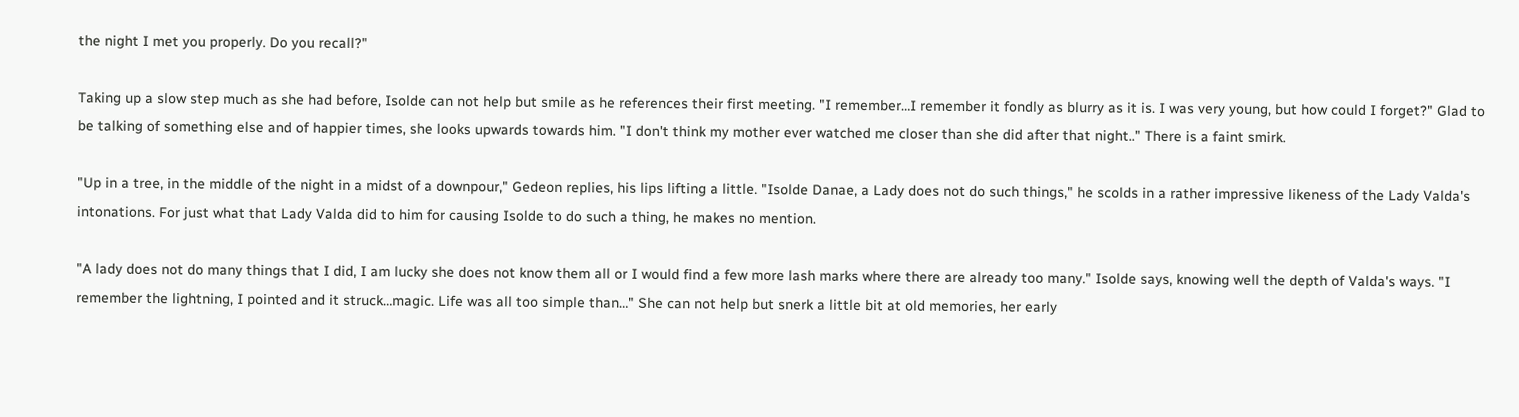the night I met you properly. Do you recall?"

Taking up a slow step much as she had before, Isolde can not help but smile as he references their first meeting. "I remember…I remember it fondly as blurry as it is. I was very young, but how could I forget?" Glad to be talking of something else and of happier times, she looks upwards towards him. "I don't think my mother ever watched me closer than she did after that night.." There is a faint smirk.

"Up in a tree, in the middle of the night in a midst of a downpour," Gedeon replies, his lips lifting a little. "Isolde Danae, a Lady does not do such things," he scolds in a rather impressive likeness of the Lady Valda's intonations. For just what that Lady Valda did to him for causing Isolde to do such a thing, he makes no mention.

"A lady does not do many things that I did, I am lucky she does not know them all or I would find a few more lash marks where there are already too many." Isolde says, knowing well the depth of Valda's ways. "I remember the lightning, I pointed and it struck…magic. Life was all too simple than…" She can not help but snerk a little bit at old memories, her early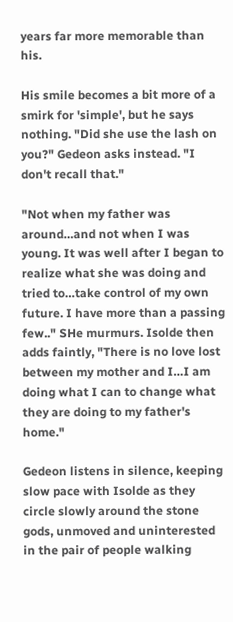years far more memorable than his.

His smile becomes a bit more of a smirk for 'simple', but he says nothing. "Did she use the lash on you?" Gedeon asks instead. "I don't recall that."

"Not when my father was around…and not when I was young. It was well after I began to realize what she was doing and tried to…take control of my own future. I have more than a passing few.." SHe murmurs. Isolde then adds faintly, "There is no love lost between my mother and I…I am doing what I can to change what they are doing to my father's home."

Gedeon listens in silence, keeping slow pace with Isolde as they circle slowly around the stone gods, unmoved and uninterested in the pair of people walking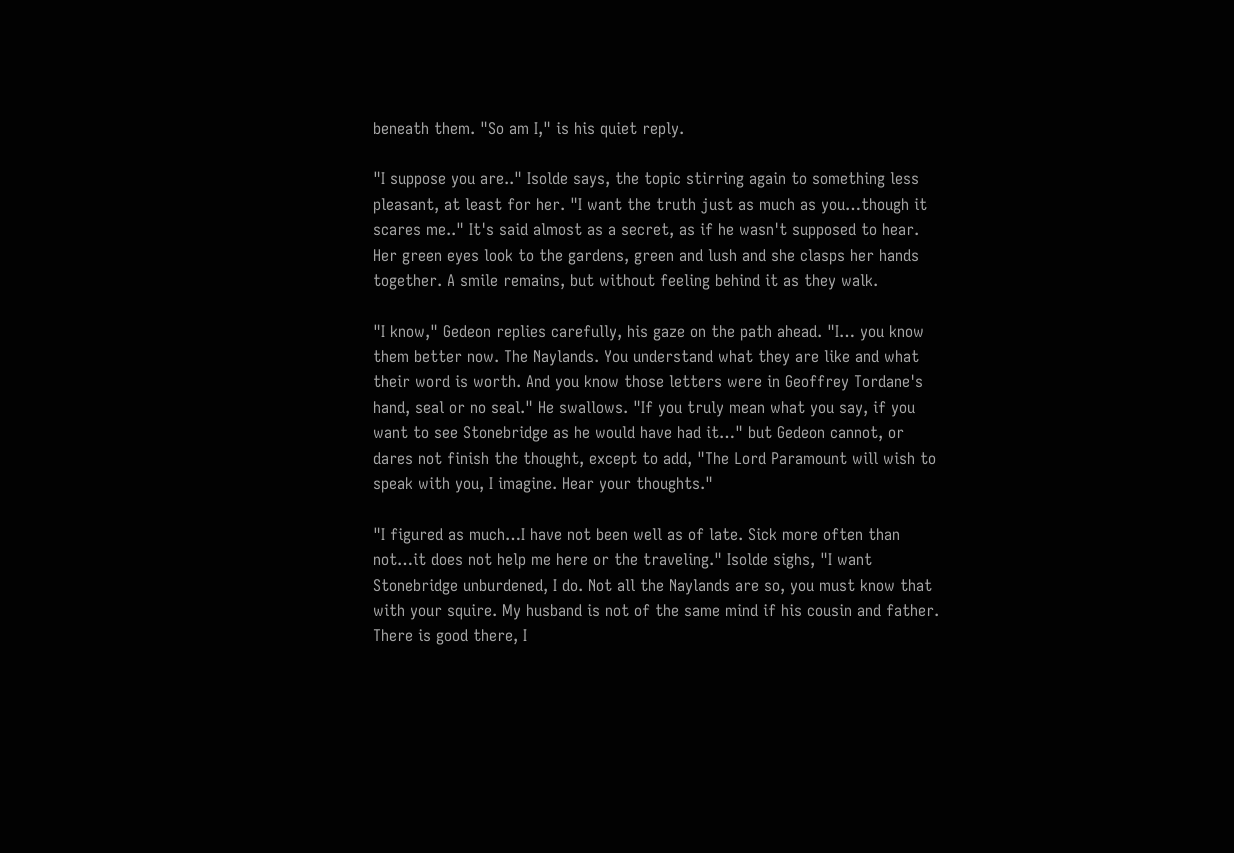beneath them. "So am I," is his quiet reply.

"I suppose you are.." Isolde says, the topic stirring again to something less pleasant, at least for her. "I want the truth just as much as you…though it scares me.." It's said almost as a secret, as if he wasn't supposed to hear. Her green eyes look to the gardens, green and lush and she clasps her hands together. A smile remains, but without feeling behind it as they walk.

"I know," Gedeon replies carefully, his gaze on the path ahead. "I… you know them better now. The Naylands. You understand what they are like and what their word is worth. And you know those letters were in Geoffrey Tordane's hand, seal or no seal." He swallows. "If you truly mean what you say, if you want to see Stonebridge as he would have had it…" but Gedeon cannot, or dares not finish the thought, except to add, "The Lord Paramount will wish to speak with you, I imagine. Hear your thoughts."

"I figured as much…I have not been well as of late. Sick more often than not…it does not help me here or the traveling." Isolde sighs, "I want Stonebridge unburdened, I do. Not all the Naylands are so, you must know that with your squire. My husband is not of the same mind if his cousin and father. There is good there, I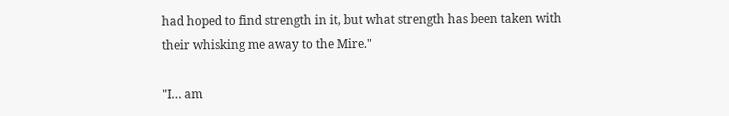had hoped to find strength in it, but what strength has been taken with their whisking me away to the Mire."

"I… am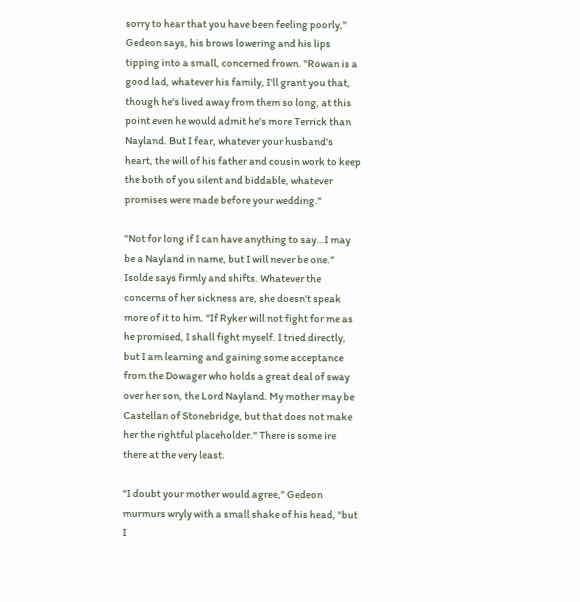sorry to hear that you have been feeling poorly," Gedeon says, his brows lowering and his lips tipping into a small, concerned frown. "Rowan is a good lad, whatever his family, I'll grant you that, though he's lived away from them so long, at this point even he would admit he's more Terrick than Nayland. But I fear, whatever your husband's heart, the will of his father and cousin work to keep the both of you silent and biddable, whatever promises were made before your wedding."

"Not for long if I can have anything to say…I may be a Nayland in name, but I will never be one." Isolde says firmly and shifts. Whatever the concerns of her sickness are, she doesn't speak more of it to him. "If Ryker will not fight for me as he promised, I shall fight myself. I tried directly, but I am learning and gaining some acceptance from the Dowager who holds a great deal of sway over her son, the Lord Nayland. My mother may be Castellan of Stonebridge, but that does not make her the rightful placeholder." There is some ire there at the very least.

"I doubt your mother would agree," Gedeon murmurs wryly with a small shake of his head, "but I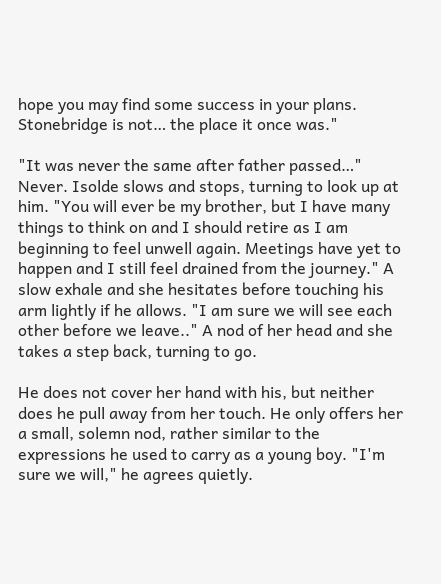hope you may find some success in your plans. Stonebridge is not… the place it once was."

"It was never the same after father passed…" Never. Isolde slows and stops, turning to look up at him. "You will ever be my brother, but I have many things to think on and I should retire as I am beginning to feel unwell again. Meetings have yet to happen and I still feel drained from the journey." A slow exhale and she hesitates before touching his arm lightly if he allows. "I am sure we will see each other before we leave.." A nod of her head and she takes a step back, turning to go.

He does not cover her hand with his, but neither does he pull away from her touch. He only offers her a small, solemn nod, rather similar to the expressions he used to carry as a young boy. "I'm sure we will," he agrees quietly.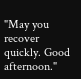"May you recover quickly. Good afternoon."